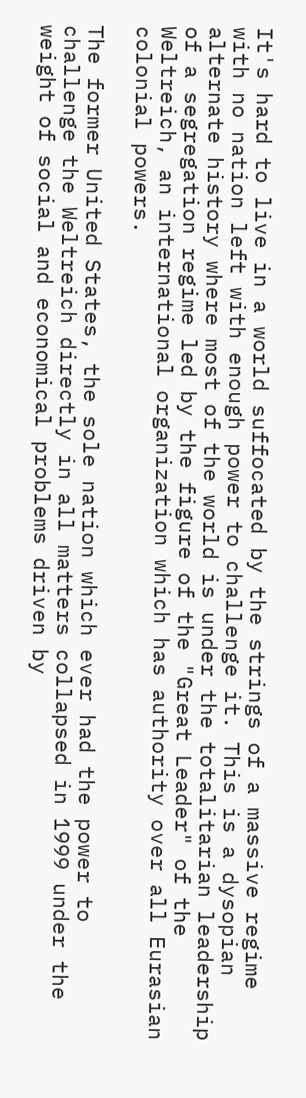It's hard to live in a world suffocated by the strings of a massive regime with no nation left with enough power to challenge it. This is a dysopian alternate history where most of the world is under the totalitarian leadership of a segregation regime led by the figure of the "Great Leader" of the Weltreich, an international organization which has authority over all Eurasian colonial powers.

The former United States, the sole nation which ever had the power to challenge the Weltreich directly in all matters collapsed in 1999 under the weight of social and economical problems driven by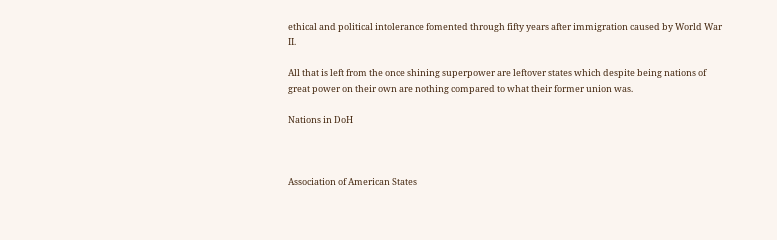ethical and political intolerance fomented through fifty years after immigration caused by World War II.

All that is left from the once shining superpower are leftover states which despite being nations of great power on their own are nothing compared to what their former union was.

Nations in DoH



Association of American States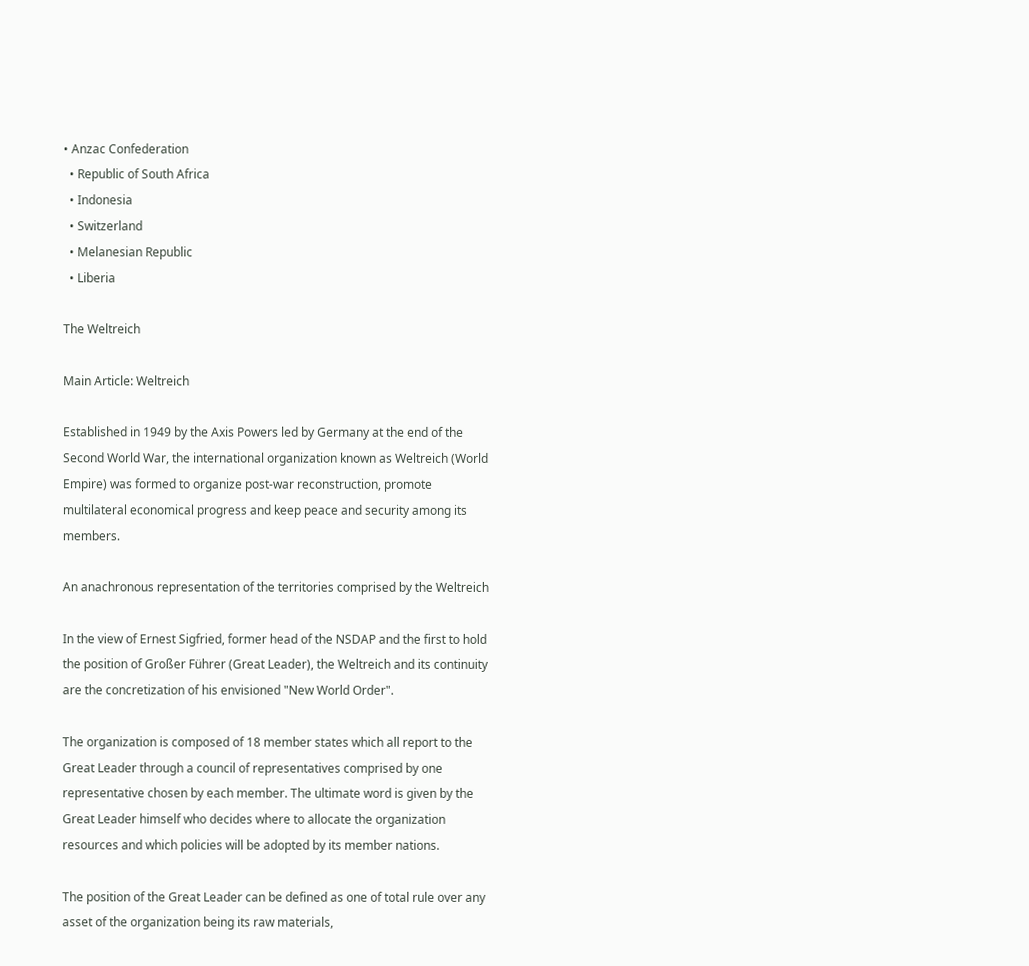• Anzac Confederation
  • Republic of South Africa
  • Indonesia
  • Switzerland
  • Melanesian Republic
  • Liberia

The Weltreich

Main Article: Weltreich

Established in 1949 by the Axis Powers led by Germany at the end of the Second World War, the international organization known as Weltreich (World Empire) was formed to organize post-war reconstruction, promote multilateral economical progress and keep peace and security among its members.

An anachronous representation of the territories comprised by the Weltreich

In the view of Ernest Sigfried, former head of the NSDAP and the first to hold the position of Großer Führer (Great Leader), the Weltreich and its continuity are the concretization of his envisioned "New World Order".

The organization is composed of 18 member states which all report to the Great Leader through a council of representatives comprised by one representative chosen by each member. The ultimate word is given by the Great Leader himself who decides where to allocate the organization resources and which policies will be adopted by its member nations.

The position of the Great Leader can be defined as one of total rule over any asset of the organization being its raw materials,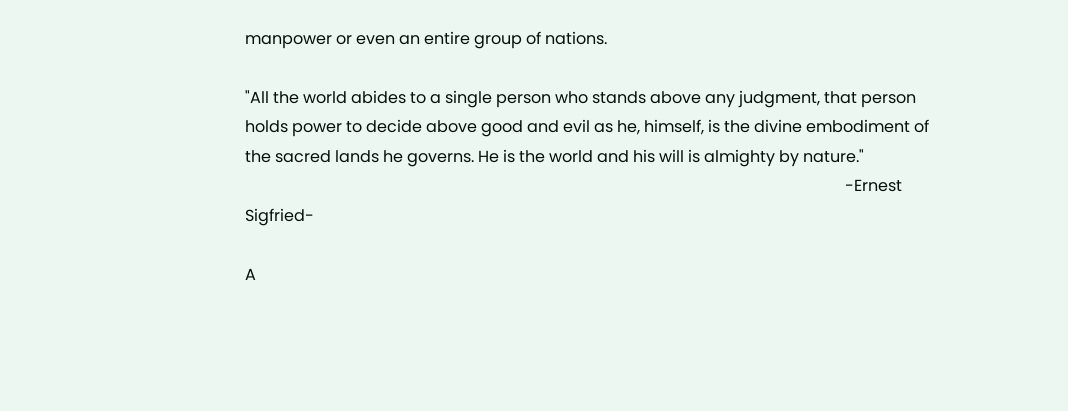manpower or even an entire group of nations.

"All the world abides to a single person who stands above any judgment, that person holds power to decide above good and evil as he, himself, is the divine embodiment of the sacred lands he governs. He is the world and his will is almighty by nature."
                                                                                                                                                      -Ernest Sigfried-

A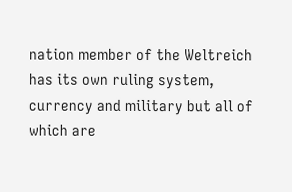nation member of the Weltreich has its own ruling system, currency and military but all of which are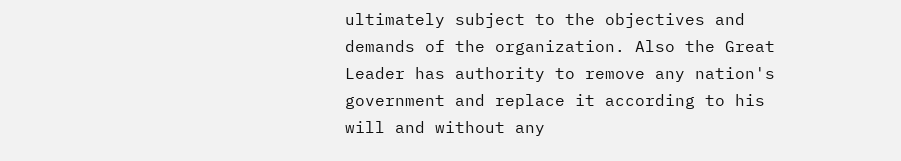ultimately subject to the objectives and demands of the organization. Also the Great Leader has authority to remove any nation's government and replace it according to his will and without any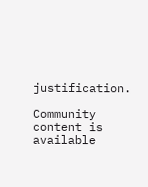justification.

Community content is available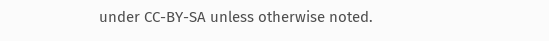under CC-BY-SA unless otherwise noted.